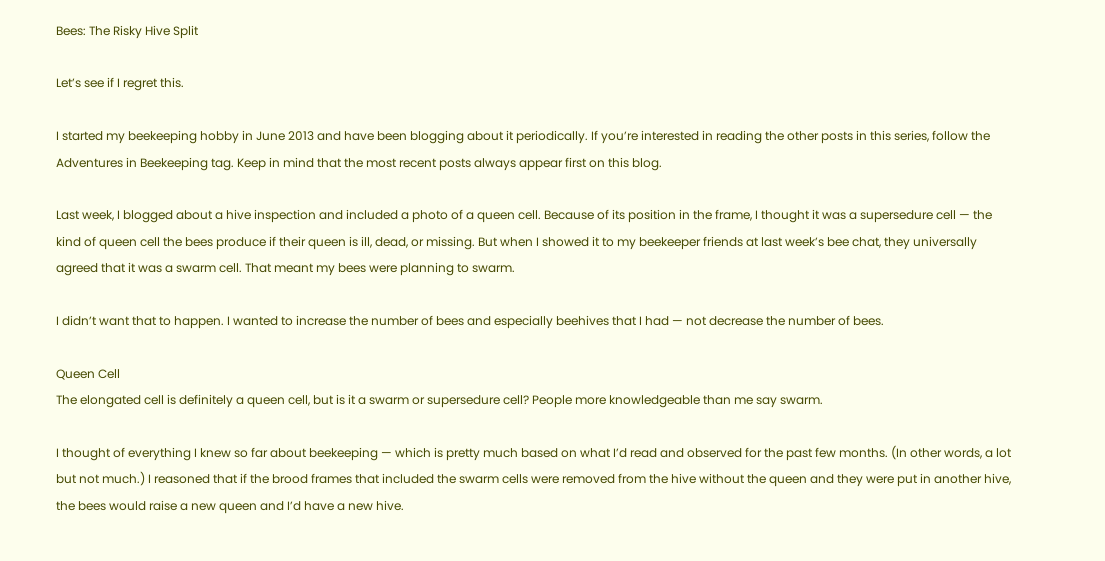Bees: The Risky Hive Split

Let’s see if I regret this.

I started my beekeeping hobby in June 2013 and have been blogging about it periodically. If you’re interested in reading the other posts in this series, follow the Adventures in Beekeeping tag. Keep in mind that the most recent posts always appear first on this blog.

Last week, I blogged about a hive inspection and included a photo of a queen cell. Because of its position in the frame, I thought it was a supersedure cell — the kind of queen cell the bees produce if their queen is ill, dead, or missing. But when I showed it to my beekeeper friends at last week’s bee chat, they universally agreed that it was a swarm cell. That meant my bees were planning to swarm.

I didn’t want that to happen. I wanted to increase the number of bees and especially beehives that I had — not decrease the number of bees.

Queen Cell
The elongated cell is definitely a queen cell, but is it a swarm or supersedure cell? People more knowledgeable than me say swarm.

I thought of everything I knew so far about beekeeping — which is pretty much based on what I’d read and observed for the past few months. (In other words, a lot but not much.) I reasoned that if the brood frames that included the swarm cells were removed from the hive without the queen and they were put in another hive, the bees would raise a new queen and I’d have a new hive.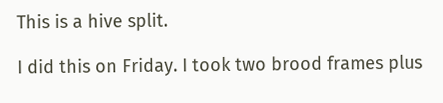This is a hive split.

I did this on Friday. I took two brood frames plus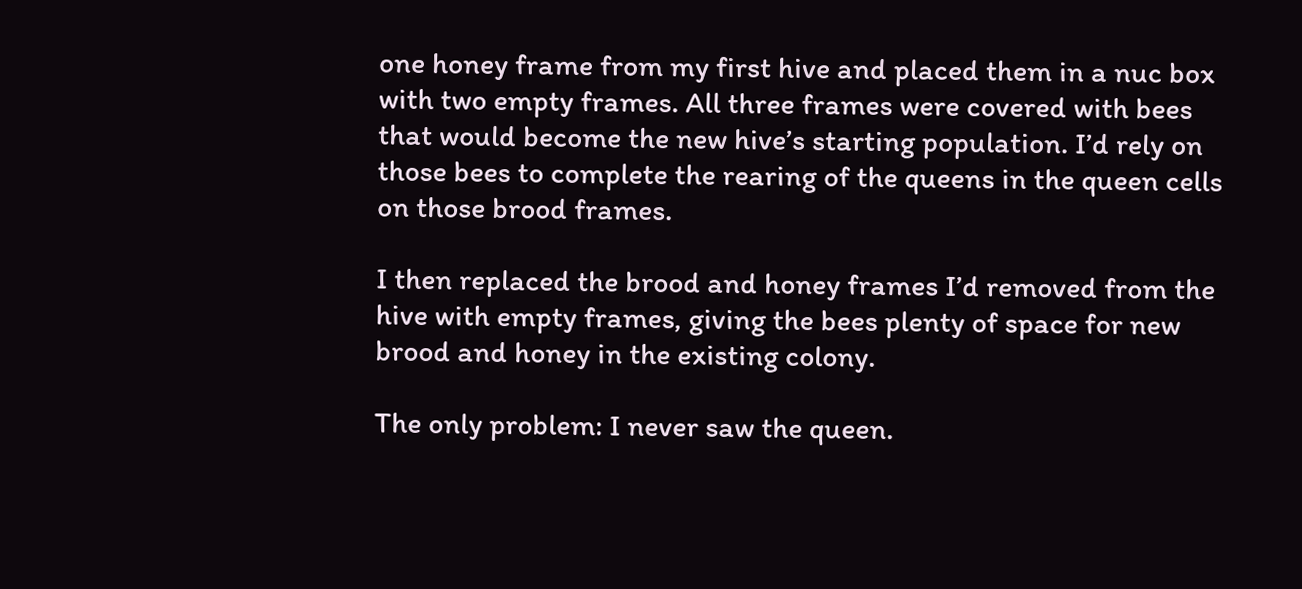one honey frame from my first hive and placed them in a nuc box with two empty frames. All three frames were covered with bees that would become the new hive’s starting population. I’d rely on those bees to complete the rearing of the queens in the queen cells on those brood frames.

I then replaced the brood and honey frames I’d removed from the hive with empty frames, giving the bees plenty of space for new brood and honey in the existing colony.

The only problem: I never saw the queen.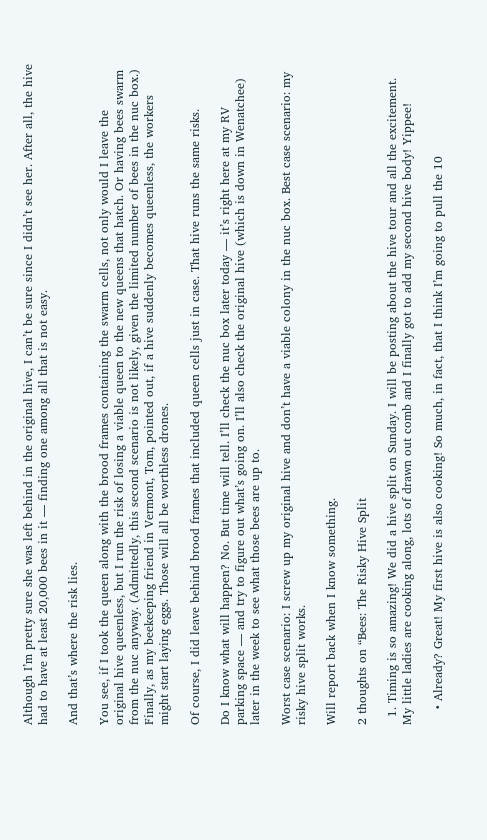Although I’m pretty sure she was left behind in the original hive, I can’t be sure since I didn’t see her. After all, the hive had to have at least 20,000 bees in it — finding one among all that is not easy.

And that’s where the risk lies.

You see, if I took the queen along with the brood frames containing the swarm cells, not only would I leave the original hive queenless, but I run the risk of losing a viable queen to the new queens that hatch. Or having bees swarm from the nuc anyway. (Admittedly, this second scenario is not likely, given the limited number of bees in the nuc box.) Finally, as my beekeeping friend in Vermont, Tom, pointed out, if a hive suddenly becomes queenless, the workers might start laying eggs. Those will all be worthless drones.

Of course, I did leave behind brood frames that included queen cells just in case. That hive runs the same risks.

Do I know what will happen? No. But time will tell. I’ll check the nuc box later today — it’s right here at my RV parking space — and try to figure out what’s going on. I’ll also check the original hive (which is down in Wenatchee) later in the week to see what those bees are up to.

Worst case scenario: I screw up my original hive and don’t have a viable colony in the nuc box. Best case scenario: my risky hive split works.

Will report back when I know something.

2 thoughts on “Bees: The Risky Hive Split

  1. Timing is so amazing! We did a hive split on Sunday. I will be posting about the hive tour and all the excitement. My little ladies are cooking along, lots of drawn out comb and I finally got to add my second hive body! Yippee!

    • Already? Great! My first hive is also cooking! So much, in fact, that I think I’m going to pull the 10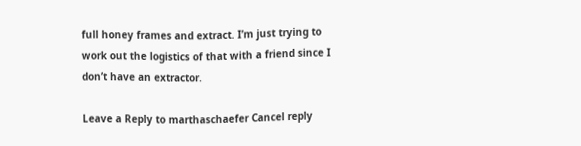full honey frames and extract. I’m just trying to work out the logistics of that with a friend since I don’t have an extractor.

Leave a Reply to marthaschaefer Cancel reply